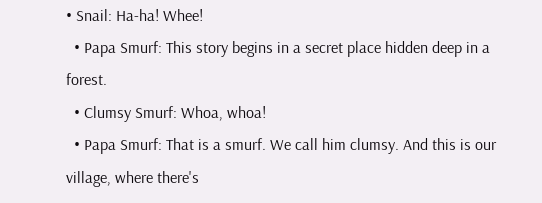• Snail: Ha-ha! Whee!
  • Papa Smurf: This story begins in a secret place hidden deep in a forest.
  • Clumsy Smurf: Whoa, whoa!
  • Papa Smurf: That is a smurf. We call him clumsy. And this is our village, where there's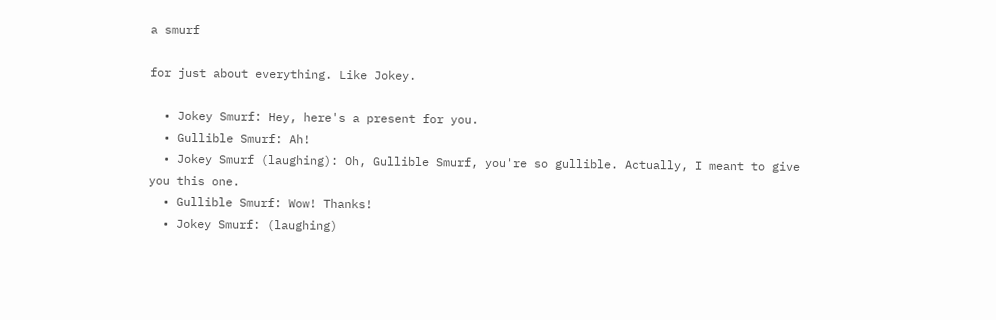a smurf

for just about everything. Like Jokey.

  • Jokey Smurf: Hey, here's a present for you.
  • Gullible Smurf: Ah!
  • Jokey Smurf (laughing): Oh, Gullible Smurf, you're so gullible. Actually, I meant to give you this one.
  • Gullible Smurf: Wow! Thanks!
  • Jokey Smurf: (laughing)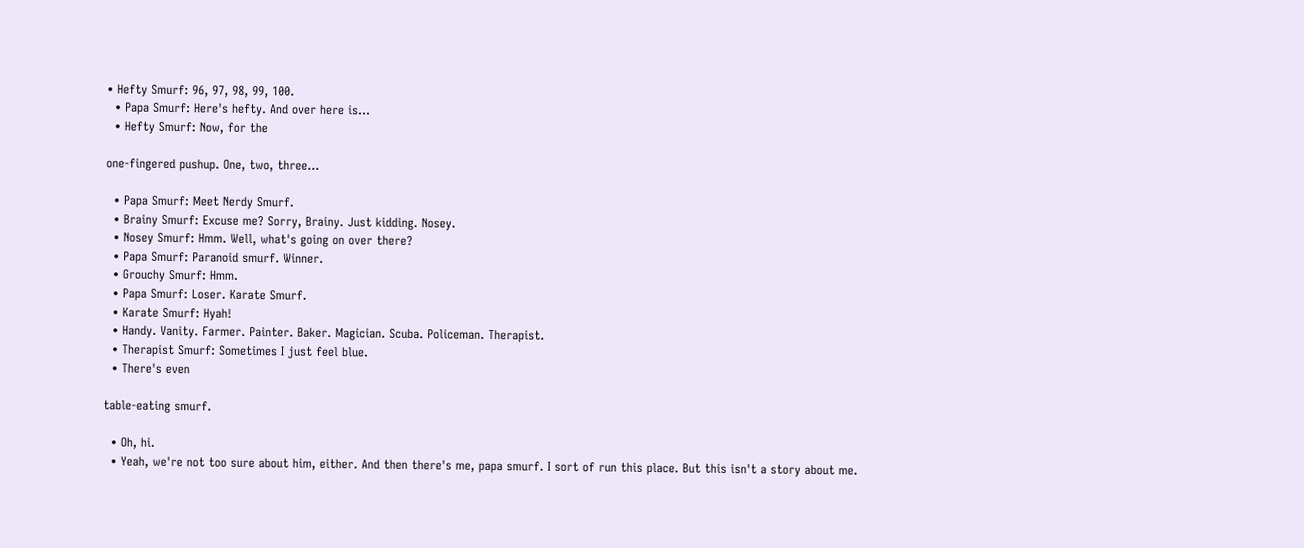• Hefty Smurf: 96, 97, 98, 99, 100.
  • Papa Smurf: Here's hefty. And over here is...
  • Hefty Smurf: Now, for the

one-fingered pushup. One, two, three...

  • Papa Smurf: Meet Nerdy Smurf.
  • Brainy Smurf: Excuse me? Sorry, Brainy. Just kidding. Nosey.
  • Nosey Smurf: Hmm. Well, what's going on over there?
  • Papa Smurf: Paranoid smurf. Winner.
  • Grouchy Smurf: Hmm.
  • Papa Smurf: Loser. Karate Smurf.
  • Karate Smurf: Hyah!
  • Handy. Vanity. Farmer. Painter. Baker. Magician. Scuba. Policeman. Therapist.
  • Therapist Smurf: Sometimes I just feel blue.
  • There's even

table-eating smurf.

  • Oh, hi.
  • Yeah, we're not too sure about him, either. And then there's me, papa smurf. I sort of run this place. But this isn't a story about me.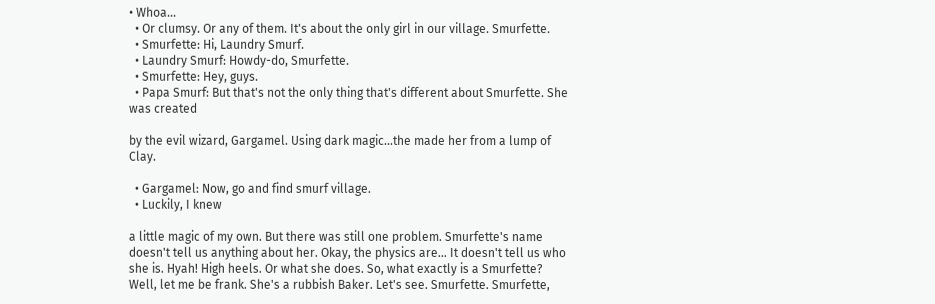• Whoa...
  • Or clumsy. Or any of them. It's about the only girl in our village. Smurfette.
  • Smurfette: Hi, Laundry Smurf.
  • Laundry Smurf: Howdy-do, Smurfette.
  • Smurfette: Hey, guys.
  • Papa Smurf: But that's not the only thing that's different about Smurfette. She was created

by the evil wizard, Gargamel. Using dark magic...the made her from a lump of Clay.

  • Gargamel: Now, go and find smurf village.
  • Luckily, I knew

a little magic of my own. But there was still one problem. Smurfette's name doesn't tell us anything about her. Okay, the physics are... It doesn't tell us who she is. Hyah! High heels. Or what she does. So, what exactly is a Smurfette? Well, let me be frank. She's a rubbish Baker. Let's see. Smurfette. Smurfette,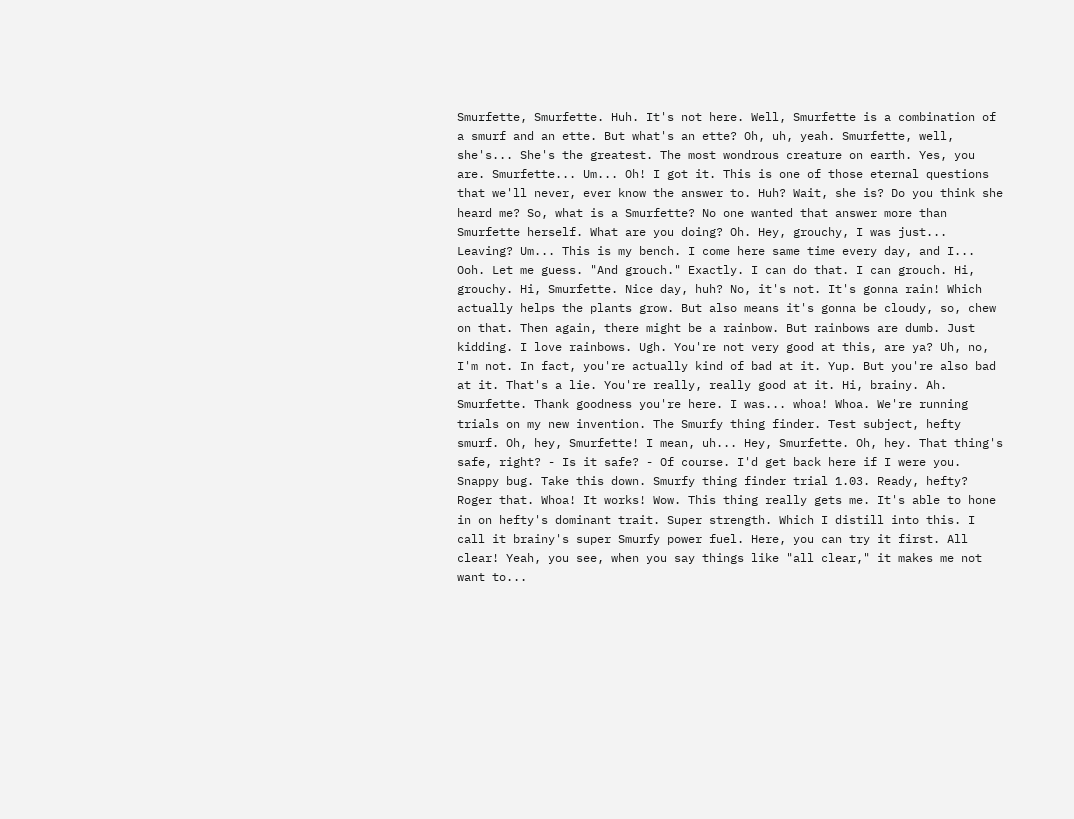Smurfette, Smurfette. Huh. It's not here. Well, Smurfette is a combination of a smurf and an ette. But what's an ette? Oh, uh, yeah. Smurfette, well, she's... She's the greatest. The most wondrous creature on earth. Yes, you are. Smurfette... Um... Oh! I got it. This is one of those eternal questions that we'll never, ever know the answer to. Huh? Wait, she is? Do you think she heard me? So, what is a Smurfette? No one wanted that answer more than Smurfette herself. What are you doing? Oh. Hey, grouchy, I was just... Leaving? Um... This is my bench. I come here same time every day, and I... Ooh. Let me guess. "And grouch." Exactly. I can do that. I can grouch. Hi, grouchy. Hi, Smurfette. Nice day, huh? No, it's not. It's gonna rain! Which actually helps the plants grow. But also means it's gonna be cloudy, so, chew on that. Then again, there might be a rainbow. But rainbows are dumb. Just kidding. I love rainbows. Ugh. You're not very good at this, are ya? Uh, no, I'm not. In fact, you're actually kind of bad at it. Yup. But you're also bad at it. That's a lie. You're really, really good at it. Hi, brainy. Ah. Smurfette. Thank goodness you're here. I was... whoa! Whoa. We're running trials on my new invention. The Smurfy thing finder. Test subject, hefty smurf. Oh, hey, Smurfette! I mean, uh... Hey, Smurfette. Oh, hey. That thing's safe, right? - Is it safe? - Of course. I'd get back here if I were you. Snappy bug. Take this down. Smurfy thing finder trial 1.03. Ready, hefty? Roger that. Whoa! It works! Wow. This thing really gets me. It's able to hone in on hefty's dominant trait. Super strength. Which I distill into this. I call it brainy's super Smurfy power fuel. Here, you can try it first. All clear! Yeah, you see, when you say things like "all clear," it makes me not want to...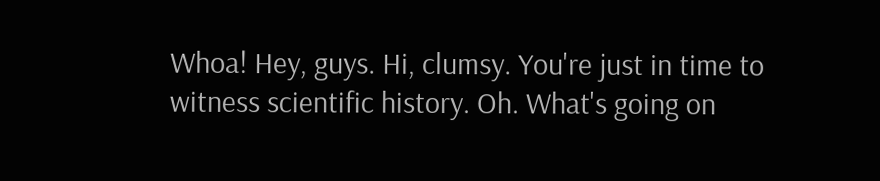Whoa! Hey, guys. Hi, clumsy. You're just in time to witness scientific history. Oh. What's going on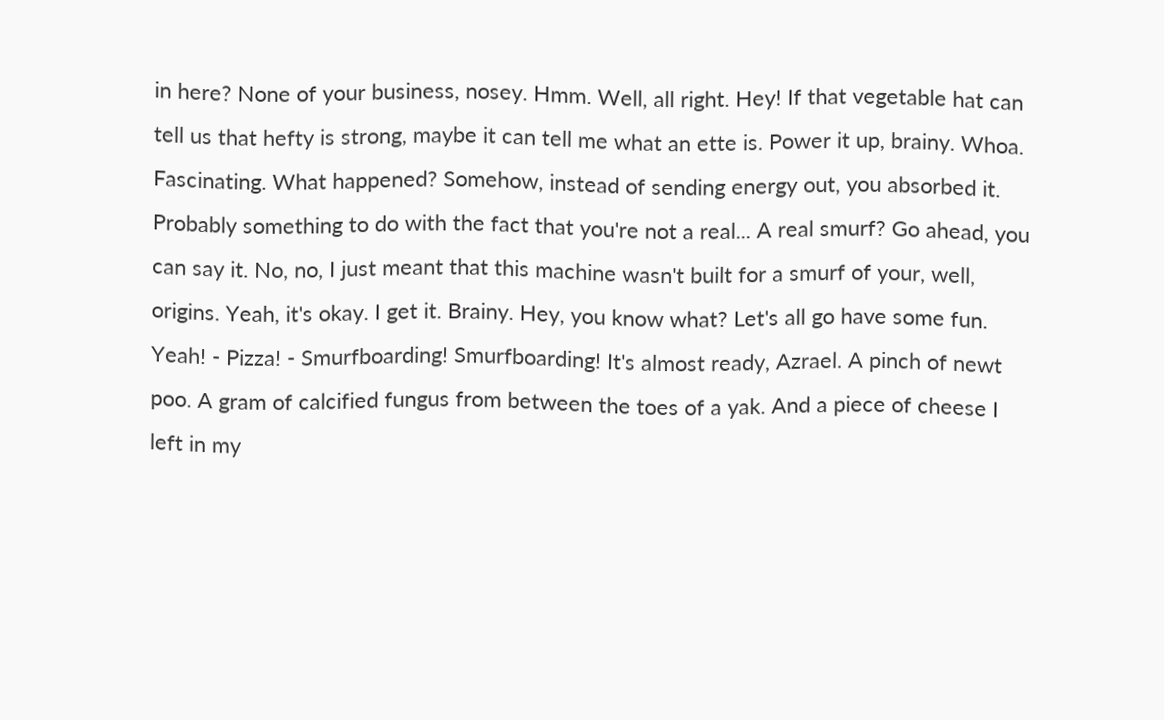in here? None of your business, nosey. Hmm. Well, all right. Hey! If that vegetable hat can tell us that hefty is strong, maybe it can tell me what an ette is. Power it up, brainy. Whoa. Fascinating. What happened? Somehow, instead of sending energy out, you absorbed it. Probably something to do with the fact that you're not a real... A real smurf? Go ahead, you can say it. No, no, I just meant that this machine wasn't built for a smurf of your, well, origins. Yeah, it's okay. I get it. Brainy. Hey, you know what? Let's all go have some fun. Yeah! - Pizza! - Smurfboarding! Smurfboarding! It's almost ready, Azrael. A pinch of newt poo. A gram of calcified fungus from between the toes of a yak. And a piece of cheese I left in my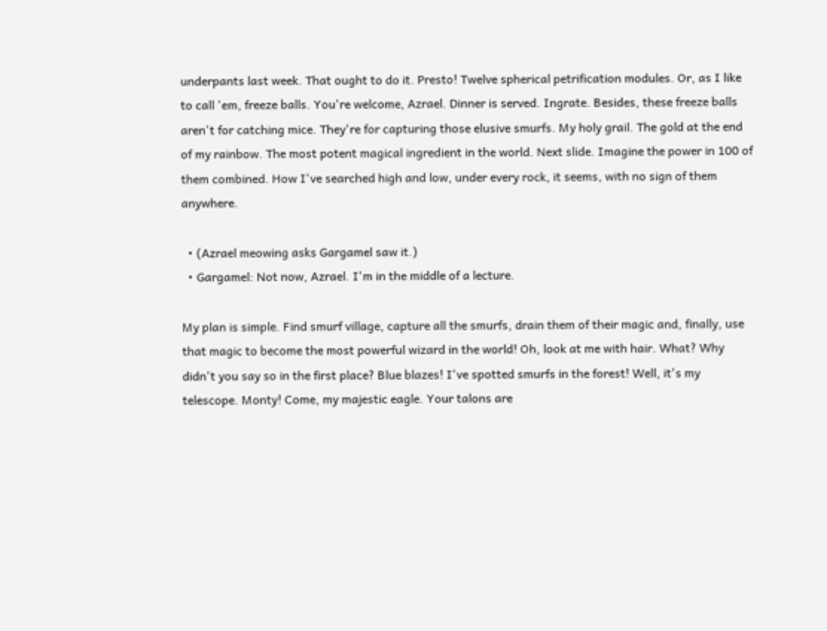underpants last week. That ought to do it. Presto! Twelve spherical petrification modules. Or, as I like to call 'em, freeze balls. You're welcome, Azrael. Dinner is served. Ingrate. Besides, these freeze balls aren't for catching mice. They're for capturing those elusive smurfs. My holy grail. The gold at the end of my rainbow. The most potent magical ingredient in the world. Next slide. Imagine the power in 100 of them combined. How I've searched high and low, under every rock, it seems, with no sign of them anywhere.

  • (Azrael meowing asks Gargamel saw it.)
  • Gargamel: Not now, Azrael. I'm in the middle of a lecture.

My plan is simple. Find smurf village, capture all the smurfs, drain them of their magic and, finally, use that magic to become the most powerful wizard in the world! Oh, look at me with hair. What? Why didn't you say so in the first place? Blue blazes! I've spotted smurfs in the forest! Well, it's my telescope. Monty! Come, my majestic eagle. Your talons are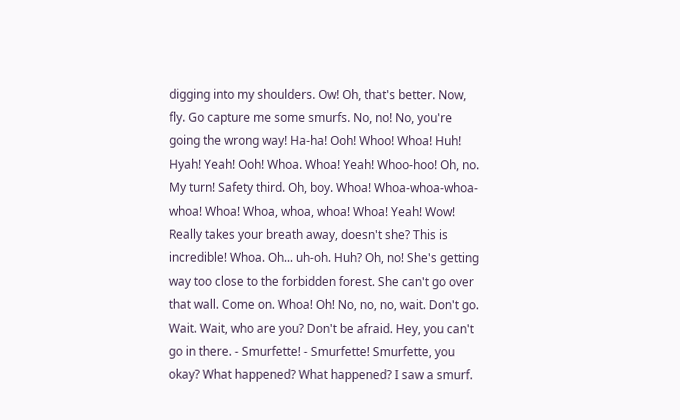digging into my shoulders. Ow! Oh, that's better. Now, fly. Go capture me some smurfs. No, no! No, you're going the wrong way! Ha-ha! Ooh! Whoo! Whoa! Huh! Hyah! Yeah! Ooh! Whoa. Whoa! Yeah! Whoo-hoo! Oh, no. My turn! Safety third. Oh, boy. Whoa! Whoa-whoa-whoa-whoa! Whoa! Whoa, whoa, whoa! Whoa! Yeah! Wow! Really takes your breath away, doesn't she? This is incredible! Whoa. Oh... uh-oh. Huh? Oh, no! She's getting way too close to the forbidden forest. She can't go over that wall. Come on. Whoa! Oh! No, no, no, wait. Don't go. Wait. Wait, who are you? Don't be afraid. Hey, you can't go in there. - Smurfette! - Smurfette! Smurfette, you okay? What happened? What happened? I saw a smurf.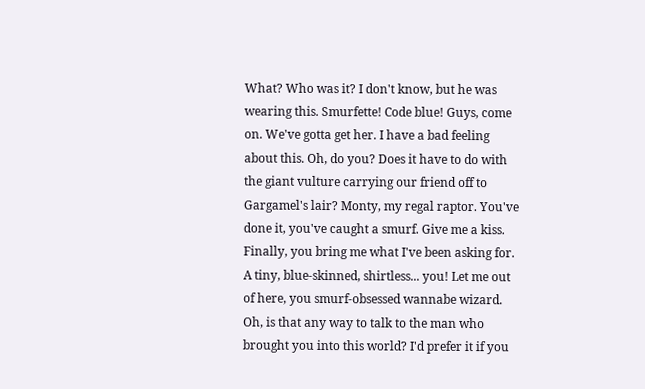What? Who was it? I don't know, but he was wearing this. Smurfette! Code blue! Guys, come on. We've gotta get her. I have a bad feeling about this. Oh, do you? Does it have to do with the giant vulture carrying our friend off to Gargamel's lair? Monty, my regal raptor. You've done it, you've caught a smurf. Give me a kiss. Finally, you bring me what I've been asking for. A tiny, blue-skinned, shirtless... you! Let me out of here, you smurf-obsessed wannabe wizard. Oh, is that any way to talk to the man who brought you into this world? I'd prefer it if you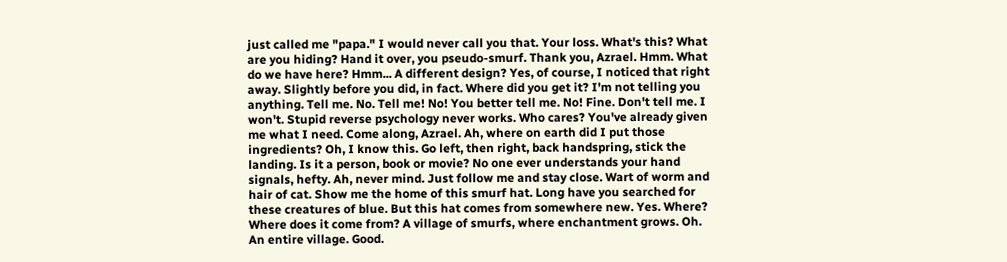just called me "papa." I would never call you that. Your loss. What's this? What are you hiding? Hand it over, you pseudo-smurf. Thank you, Azrael. Hmm. What do we have here? Hmm... A different design? Yes, of course, I noticed that right away. Slightly before you did, in fact. Where did you get it? I'm not telling you anything. Tell me. No. Tell me! No! You better tell me. No! Fine. Don't tell me. I won't. Stupid reverse psychology never works. Who cares? You've already given me what I need. Come along, Azrael. Ah, where on earth did I put those ingredients? Oh, I know this. Go left, then right, back handspring, stick the landing. Is it a person, book or movie? No one ever understands your hand signals, hefty. Ah, never mind. Just follow me and stay close. Wart of worm and hair of cat. Show me the home of this smurf hat. Long have you searched for these creatures of blue. But this hat comes from somewhere new. Yes. Where? Where does it come from? A village of smurfs, where enchantment grows. Oh. An entire village. Good.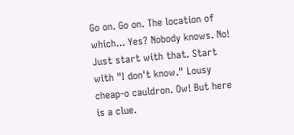Go on. Go on. The location of which... Yes? Nobody knows. No! Just start with that. Start with "I don't know." Lousy cheap-o cauldron. Ow! But here is a clue.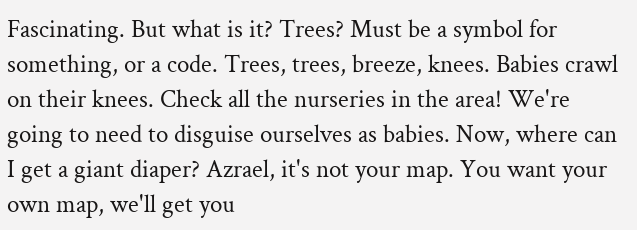Fascinating. But what is it? Trees? Must be a symbol for something, or a code. Trees, trees, breeze, knees. Babies crawl on their knees. Check all the nurseries in the area! We're going to need to disguise ourselves as babies. Now, where can I get a giant diaper? Azrael, it's not your map. You want your own map, we'll get you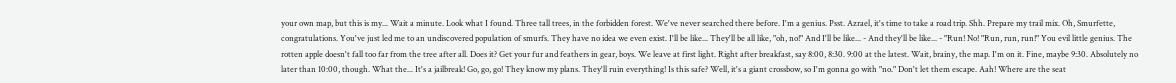your own map, but this is my... Wait a minute. Look what I found. Three tall trees, in the forbidden forest. We've never searched there before. I'm a genius. Psst. Azrael, it's time to take a road trip. Shh. Prepare my trail mix. Oh, Smurfette, congratulations. You've just led me to an undiscovered population of smurfs. They have no idea we even exist. I'll be like... They'll be all like, "oh, no!" And I'll be like... - And they'll be like... - "Run! No! "Run, run, run!" You evil little genius. The rotten apple doesn't fall too far from the tree after all. Does it? Get your fur and feathers in gear, boys. We leave at first light. Right after breakfast, say 8:00, 8:30. 9:00 at the latest. Wait, brainy, the map. I'm on it. Fine, maybe 9:30. Absolutely no later than 10:00, though. What the... It's a jailbreak! Go, go, go! They know my plans. They'll ruin everything! Is this safe? Well, it's a giant crossbow, so I'm gonna go with "no." Don't let them escape. Aah! Where are the seat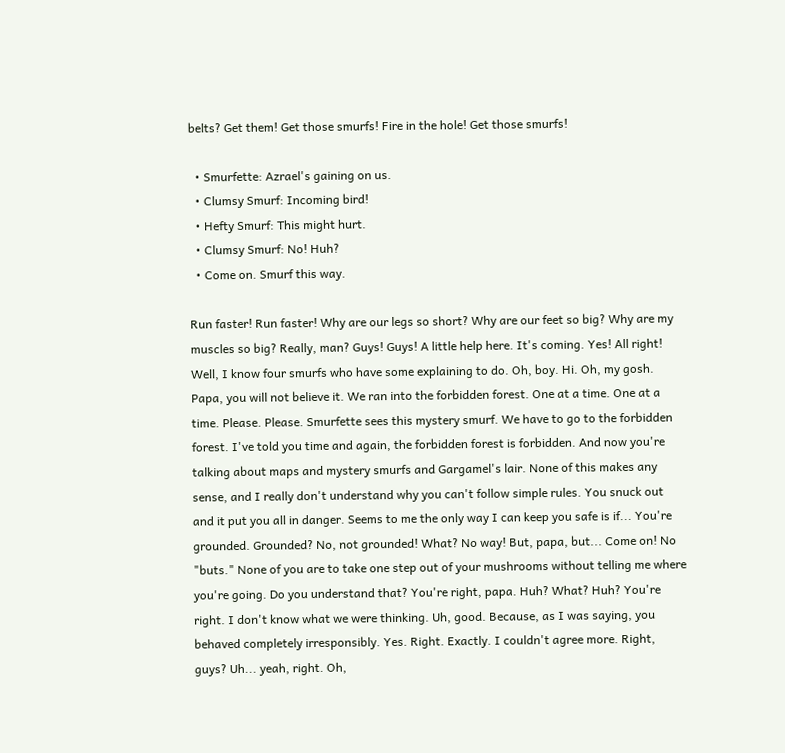belts? Get them! Get those smurfs! Fire in the hole! Get those smurfs!

  • Smurfette: Azrael's gaining on us.
  • Clumsy Smurf: Incoming bird!
  • Hefty Smurf: This might hurt.
  • Clumsy Smurf: No! Huh?
  • Come on. Smurf this way.

Run faster! Run faster! Why are our legs so short? Why are our feet so big? Why are my muscles so big? Really, man? Guys! Guys! A little help here. It's coming. Yes! All right! Well, I know four smurfs who have some explaining to do. Oh, boy. Hi. Oh, my gosh. Papa, you will not believe it. We ran into the forbidden forest. One at a time. One at a time. Please. Please. Smurfette sees this mystery smurf. We have to go to the forbidden forest. I've told you time and again, the forbidden forest is forbidden. And now you're talking about maps and mystery smurfs and Gargamel's lair. None of this makes any sense, and I really don't understand why you can't follow simple rules. You snuck out and it put you all in danger. Seems to me the only way I can keep you safe is if... You're grounded. Grounded? No, not grounded! What? No way! But, papa, but... Come on! No "buts." None of you are to take one step out of your mushrooms without telling me where you're going. Do you understand that? You're right, papa. Huh? What? Huh? You're right. I don't know what we were thinking. Uh, good. Because, as I was saying, you behaved completely irresponsibly. Yes. Right. Exactly. I couldn't agree more. Right, guys? Uh... yeah, right. Oh,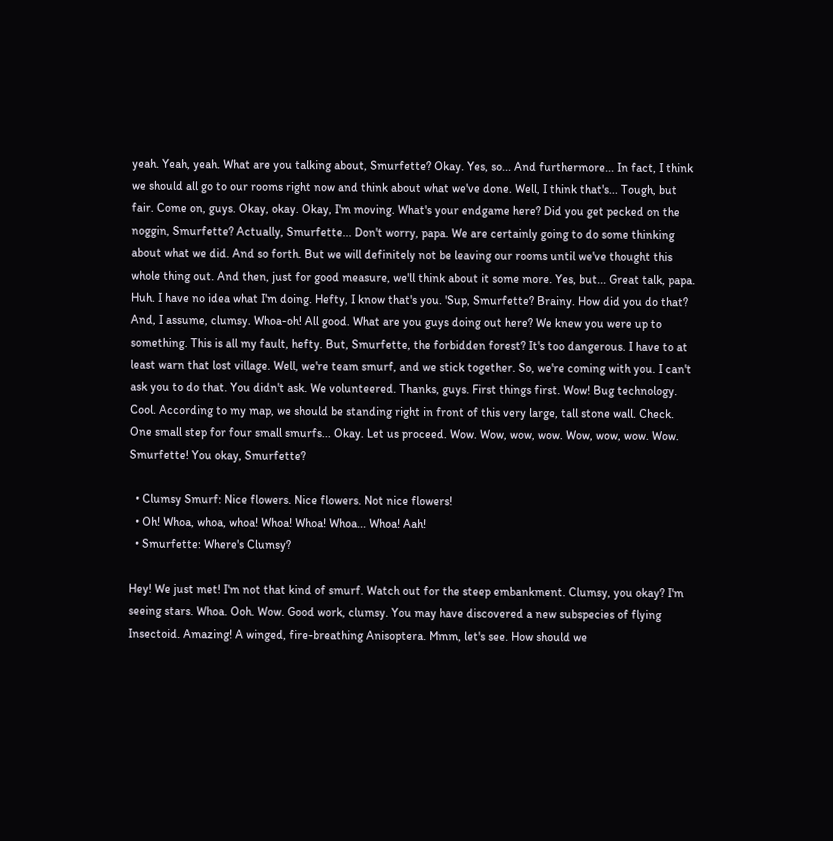yeah. Yeah, yeah. What are you talking about, Smurfette? Okay. Yes, so... And furthermore... In fact, I think we should all go to our rooms right now and think about what we've done. Well, I think that's... Tough, but fair. Come on, guys. Okay, okay. Okay, I'm moving. What's your endgame here? Did you get pecked on the noggin, Smurfette? Actually, Smurfette... Don't worry, papa. We are certainly going to do some thinking about what we did. And so forth. But we will definitely not be leaving our rooms until we've thought this whole thing out. And then, just for good measure, we'll think about it some more. Yes, but... Great talk, papa. Huh. I have no idea what I'm doing. Hefty, I know that's you. 'Sup, Smurfette? Brainy. How did you do that? And, I assume, clumsy. Whoa-oh! All good. What are you guys doing out here? We knew you were up to something. This is all my fault, hefty. But, Smurfette, the forbidden forest? It's too dangerous. I have to at least warn that lost village. Well, we're team smurf, and we stick together. So, we're coming with you. I can't ask you to do that. You didn't ask. We volunteered. Thanks, guys. First things first. Wow! Bug technology. Cool. According to my map, we should be standing right in front of this very large, tall stone wall. Check. One small step for four small smurfs... Okay. Let us proceed. Wow. Wow, wow, wow. Wow, wow, wow. Wow. Smurfette! You okay, Smurfette?

  • Clumsy Smurf: Nice flowers. Nice flowers. Not nice flowers!
  • Oh! Whoa, whoa, whoa! Whoa! Whoa! Whoa... Whoa! Aah!
  • Smurfette: Where's Clumsy?

Hey! We just met! I'm not that kind of smurf. Watch out for the steep embankment. Clumsy, you okay? I'm seeing stars. Whoa. Ooh. Wow. Good work, clumsy. You may have discovered a new subspecies of flying Insectoid. Amazing! A winged, fire-breathing Anisoptera. Mmm, let's see. How should we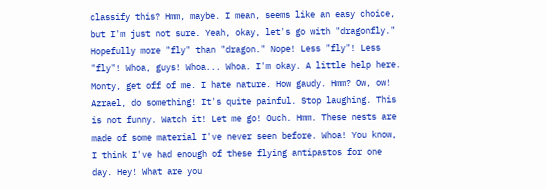classify this? Hmm, maybe. I mean, seems like an easy choice, but I'm just not sure. Yeah, okay, let's go with "dragonfly." Hopefully more "fly" than "dragon." Nope! Less "fly"! Less "fly"! Whoa, guys! Whoa... Whoa. I'm okay. A little help here. Monty, get off of me. I hate nature. How gaudy. Hmm? Ow, ow! Azrael, do something! It's quite painful. Stop laughing. This is not funny. Watch it! Let me go! Ouch. Hmm. These nests are made of some material I've never seen before. Whoa! You know, I think I've had enough of these flying antipastos for one day. Hey! What are you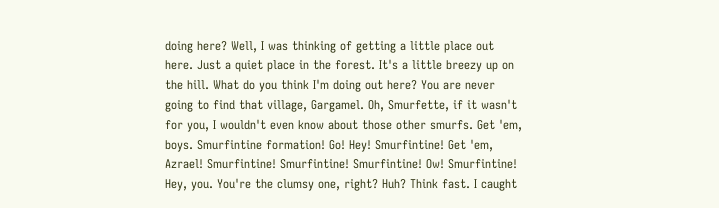doing here? Well, I was thinking of getting a little place out here. Just a quiet place in the forest. It's a little breezy up on the hill. What do you think I'm doing out here? You are never going to find that village, Gargamel. Oh, Smurfette, if it wasn't for you, I wouldn't even know about those other smurfs. Get 'em, boys. Smurfintine formation! Go! Hey! Smurfintine! Get 'em, Azrael! Smurfintine! Smurfintine! Smurfintine! Ow! Smurfintine! Hey, you. You're the clumsy one, right? Huh? Think fast. I caught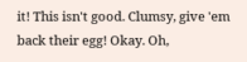it! This isn't good. Clumsy, give 'em back their egg! Okay. Oh,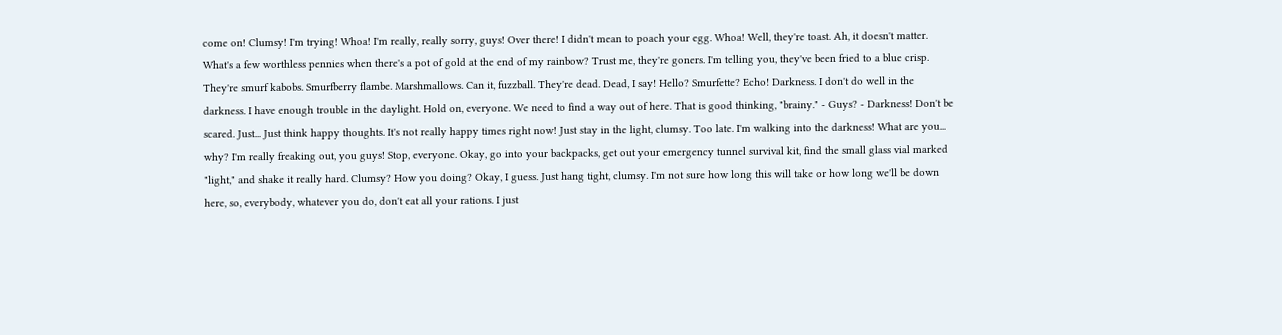come on! Clumsy! I'm trying! Whoa! I'm really, really sorry, guys! Over there! I didn't mean to poach your egg. Whoa! Well, they're toast. Ah, it doesn't matter. What's a few worthless pennies when there's a pot of gold at the end of my rainbow? Trust me, they're goners. I'm telling you, they've been fried to a blue crisp. They're smurf kabobs. Smurfberry flambe. Marshmallows. Can it, fuzzball. They're dead. Dead, I say! Hello? Smurfette? Echo! Darkness. I don't do well in the darkness. I have enough trouble in the daylight. Hold on, everyone. We need to find a way out of here. That is good thinking, "brainy." - Guys? - Darkness! Don't be scared. Just... Just think happy thoughts. It's not really happy times right now! Just stay in the light, clumsy. Too late. I'm walking into the darkness! What are you... why? I'm really freaking out, you guys! Stop, everyone. Okay, go into your backpacks, get out your emergency tunnel survival kit, find the small glass vial marked "light," and shake it really hard. Clumsy? How you doing? Okay, I guess. Just hang tight, clumsy. I'm not sure how long this will take or how long we'll be down here, so, everybody, whatever you do, don't eat all your rations. I just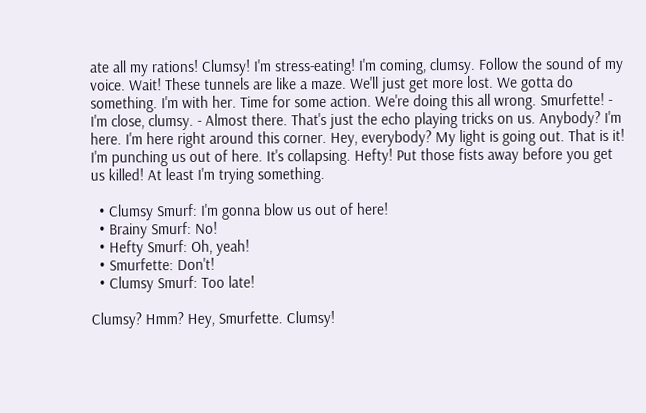ate all my rations! Clumsy! I'm stress-eating! I'm coming, clumsy. Follow the sound of my voice. Wait! These tunnels are like a maze. We'll just get more lost. We gotta do something. I'm with her. Time for some action. We're doing this all wrong. Smurfette! - I'm close, clumsy. - Almost there. That's just the echo playing tricks on us. Anybody? I'm here. I'm here right around this corner. Hey, everybody? My light is going out. That is it! I'm punching us out of here. It's collapsing. Hefty! Put those fists away before you get us killed! At least I'm trying something.

  • Clumsy Smurf: I'm gonna blow us out of here!
  • Brainy Smurf: No!
  • Hefty Smurf: Oh, yeah!
  • Smurfette: Don't!
  • Clumsy Smurf: Too late!

Clumsy? Hmm? Hey, Smurfette. Clumsy!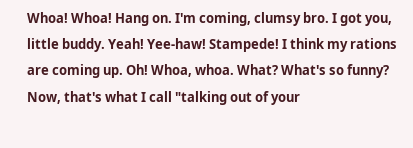Whoa! Whoa! Hang on. I'm coming, clumsy bro. I got you, little buddy. Yeah! Yee-haw! Stampede! I think my rations are coming up. Oh! Whoa, whoa. What? What's so funny? Now, that's what I call "talking out of your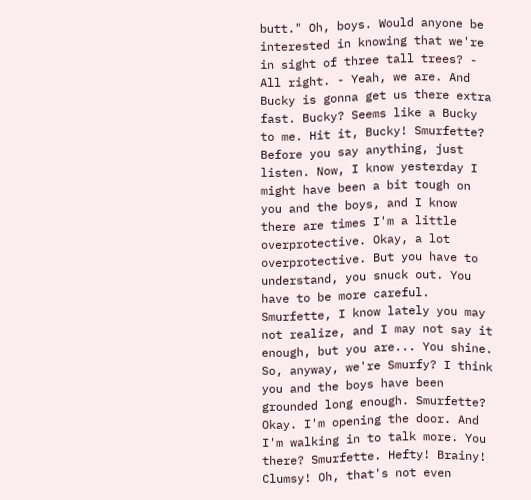butt." Oh, boys. Would anyone be interested in knowing that we're in sight of three tall trees? - All right. - Yeah, we are. And Bucky is gonna get us there extra fast. Bucky? Seems like a Bucky to me. Hit it, Bucky! Smurfette? Before you say anything, just listen. Now, I know yesterday I might have been a bit tough on you and the boys, and I know there are times I'm a little overprotective. Okay, a lot overprotective. But you have to understand, you snuck out. You have to be more careful. Smurfette, I know lately you may not realize, and I may not say it enough, but you are... You shine. So, anyway, we're Smurfy? I think you and the boys have been grounded long enough. Smurfette? Okay. I'm opening the door. And I'm walking in to talk more. You there? Smurfette. Hefty! Brainy! Clumsy! Oh, that's not even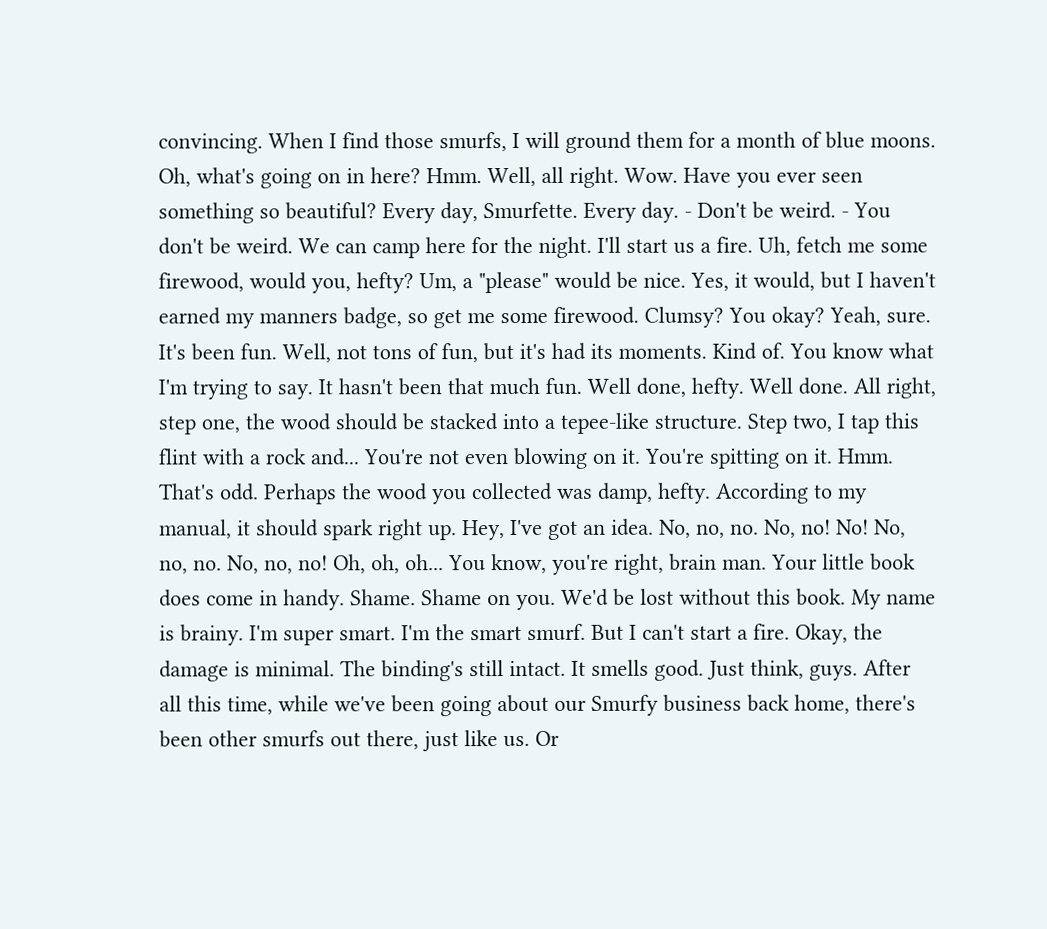convincing. When I find those smurfs, I will ground them for a month of blue moons. Oh, what's going on in here? Hmm. Well, all right. Wow. Have you ever seen something so beautiful? Every day, Smurfette. Every day. - Don't be weird. - You don't be weird. We can camp here for the night. I'll start us a fire. Uh, fetch me some firewood, would you, hefty? Um, a "please" would be nice. Yes, it would, but I haven't earned my manners badge, so get me some firewood. Clumsy? You okay? Yeah, sure. It's been fun. Well, not tons of fun, but it's had its moments. Kind of. You know what I'm trying to say. It hasn't been that much fun. Well done, hefty. Well done. All right, step one, the wood should be stacked into a tepee-like structure. Step two, I tap this flint with a rock and... You're not even blowing on it. You're spitting on it. Hmm. That's odd. Perhaps the wood you collected was damp, hefty. According to my manual, it should spark right up. Hey, I've got an idea. No, no, no. No, no! No! No, no, no. No, no, no! Oh, oh, oh... You know, you're right, brain man. Your little book does come in handy. Shame. Shame on you. We'd be lost without this book. My name is brainy. I'm super smart. I'm the smart smurf. But I can't start a fire. Okay, the damage is minimal. The binding's still intact. It smells good. Just think, guys. After all this time, while we've been going about our Smurfy business back home, there's been other smurfs out there, just like us. Or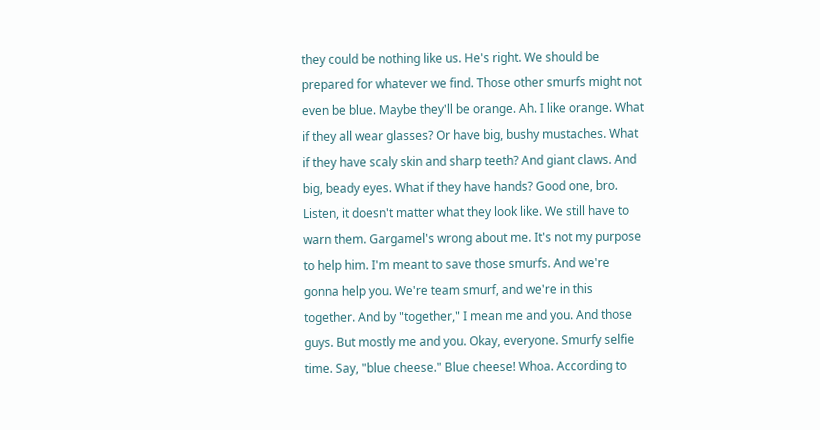they could be nothing like us. He's right. We should be prepared for whatever we find. Those other smurfs might not even be blue. Maybe they'll be orange. Ah. I like orange. What if they all wear glasses? Or have big, bushy mustaches. What if they have scaly skin and sharp teeth? And giant claws. And big, beady eyes. What if they have hands? Good one, bro. Listen, it doesn't matter what they look like. We still have to warn them. Gargamel's wrong about me. It's not my purpose to help him. I'm meant to save those smurfs. And we're gonna help you. We're team smurf, and we're in this together. And by "together," I mean me and you. And those guys. But mostly me and you. Okay, everyone. Smurfy selfie time. Say, "blue cheese." Blue cheese! Whoa. According to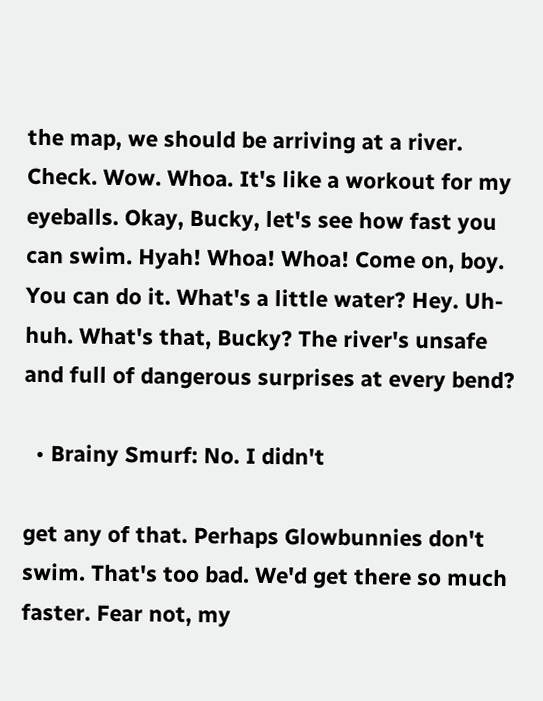the map, we should be arriving at a river. Check. Wow. Whoa. It's like a workout for my eyeballs. Okay, Bucky, let's see how fast you can swim. Hyah! Whoa! Whoa! Come on, boy. You can do it. What's a little water? Hey. Uh-huh. What's that, Bucky? The river's unsafe and full of dangerous surprises at every bend?

  • Brainy Smurf: No. I didn't

get any of that. Perhaps Glowbunnies don't swim. That's too bad. We'd get there so much faster. Fear not, my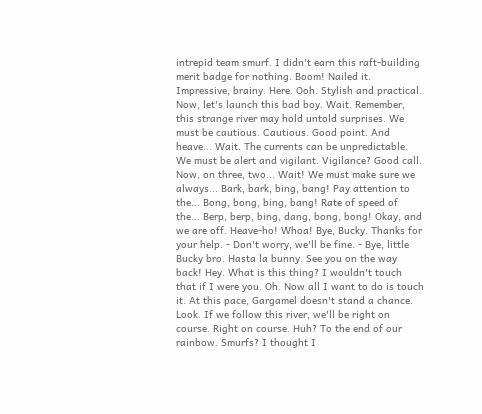intrepid team smurf. I didn't earn this raft-building merit badge for nothing. Boom! Nailed it. Impressive, brainy. Here. Ooh. Stylish and practical. Now, let's launch this bad boy. Wait. Remember, this strange river may hold untold surprises. We must be cautious. Cautious. Good point. And heave... Wait. The currents can be unpredictable. We must be alert and vigilant. Vigilance? Good call. Now, on three, two... Wait! We must make sure we always... Bark, bark, bing, bang! Pay attention to the... Bong, bong, bing, bang! Rate of speed of the... Berp, berp, bing, dang, bong, bong! Okay, and we are off. Heave-ho! Whoa! Bye, Bucky. Thanks for your help. - Don't worry, we'll be fine. - Bye, little Bucky bro. Hasta la bunny. See you on the way back! Hey. What is this thing? I wouldn't touch that if I were you. Oh. Now all I want to do is touch it. At this pace, Gargamel doesn't stand a chance. Look. If we follow this river, we'll be right on course. Right on course. Huh? To the end of our rainbow. Smurfs? I thought I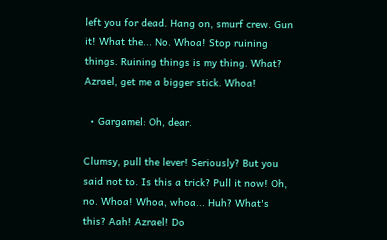left you for dead. Hang on, smurf crew. Gun it! What the... No. Whoa! Stop ruining things. Ruining things is my thing. What? Azrael, get me a bigger stick. Whoa!

  • Gargamel: Oh, dear.

Clumsy, pull the lever! Seriously? But you said not to. Is this a trick? Pull it now! Oh, no. Whoa! Whoa, whoa... Huh? What's this? Aah! Azrael! Do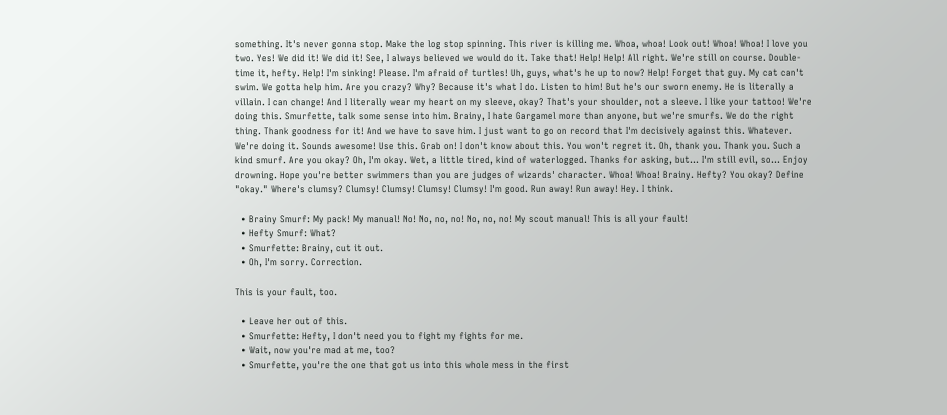something. It's never gonna stop. Make the log stop spinning. This river is killing me. Whoa, whoa! Look out! Whoa! Whoa! I love you two. Yes! We did it! We did it! See, I always believed we would do it. Take that! Help! Help! All right. We're still on course. Double-time it, hefty. Help! I'm sinking! Please. I'm afraid of turtles! Uh, guys, what's he up to now? Help! Forget that guy. My cat can't swim. We gotta help him. Are you crazy? Why? Because it's what I do. Listen to him! But he's our sworn enemy. He is literally a villain. I can change! And I literally wear my heart on my sleeve, okay? That's your shoulder, not a sleeve. I like your tattoo! We're doing this. Smurfette, talk some sense into him. Brainy, I hate Gargamel more than anyone, but we're smurfs. We do the right thing. Thank goodness for it! And we have to save him. I just want to go on record that I'm decisively against this. Whatever. We're doing it. Sounds awesome! Use this. Grab on! I don't know about this. You won't regret it. Oh, thank you. Thank you. Such a kind smurf. Are you okay? Oh, I'm okay. Wet, a little tired, kind of waterlogged. Thanks for asking, but... I'm still evil, so... Enjoy drowning. Hope you're better swimmers than you are judges of wizards' character. Whoa! Whoa! Brainy. Hefty? You okay? Define "okay." Where's clumsy? Clumsy! Clumsy! Clumsy! Clumsy! I'm good. Run away! Run away! Hey. I think.

  • Brainy Smurf: My pack! My manual! No! No, no, no! No, no, no! My scout manual! This is all your fault!
  • Hefty Smurf: What?
  • Smurfette: Brainy, cut it out.
  • Oh, I'm sorry. Correction.

This is your fault, too.

  • Leave her out of this.
  • Smurfette: Hefty, I don't need you to fight my fights for me.
  • Wait, now you're mad at me, too?
  • Smurfette, you're the one that got us into this whole mess in the first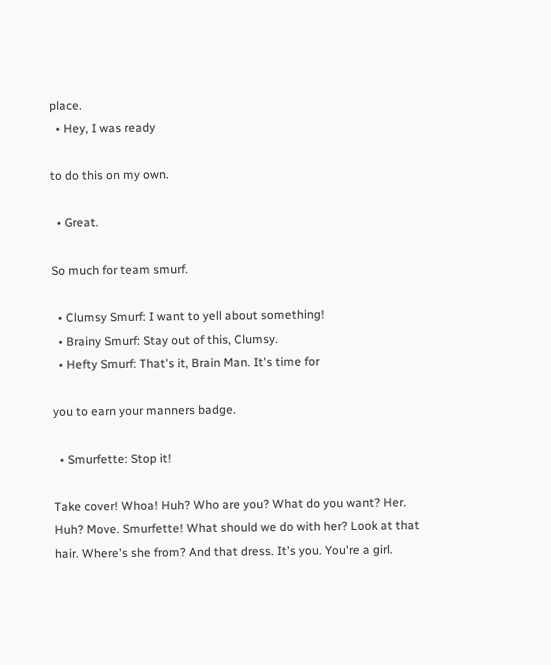place.
  • Hey, I was ready

to do this on my own.

  • Great.

So much for team smurf.

  • Clumsy Smurf: I want to yell about something!
  • Brainy Smurf: Stay out of this, Clumsy.
  • Hefty Smurf: That's it, Brain Man. It's time for

you to earn your manners badge.

  • Smurfette: Stop it!

Take cover! Whoa! Huh? Who are you? What do you want? Her. Huh? Move. Smurfette! What should we do with her? Look at that hair. Where's she from? And that dress. It's you. You're a girl.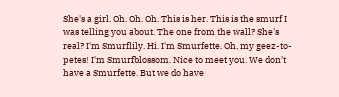She's a girl. Oh. Oh. Oh. This is her. This is the smurf I was telling you about. The one from the wall? She's real? I'm Smurflily. Hi. I'm Smurfette. Oh, my geez-to-petes! I'm Smurfblossom. Nice to meet you. We don't have a Smurfette. But we do have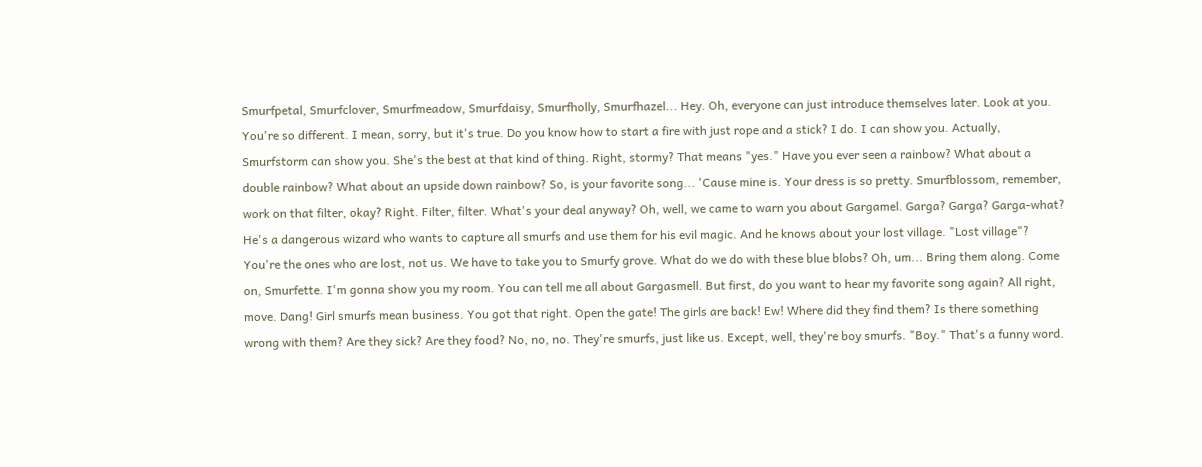Smurfpetal, Smurfclover, Smurfmeadow, Smurfdaisy, Smurfholly, Smurfhazel... Hey. Oh, everyone can just introduce themselves later. Look at you. You're so different. I mean, sorry, but it's true. Do you know how to start a fire with just rope and a stick? I do. I can show you. Actually, Smurfstorm can show you. She's the best at that kind of thing. Right, stormy? That means "yes." Have you ever seen a rainbow? What about a double rainbow? What about an upside down rainbow? So, is your favorite song... 'Cause mine is. Your dress is so pretty. Smurfblossom, remember, work on that filter, okay? Right. Filter, filter. What's your deal anyway? Oh, well, we came to warn you about Gargamel. Garga? Garga? Garga-what? He's a dangerous wizard who wants to capture all smurfs and use them for his evil magic. And he knows about your lost village. "Lost village"? You're the ones who are lost, not us. We have to take you to Smurfy grove. What do we do with these blue blobs? Oh, um... Bring them along. Come on, Smurfette. I'm gonna show you my room. You can tell me all about Gargasmell. But first, do you want to hear my favorite song again? All right, move. Dang! Girl smurfs mean business. You got that right. Open the gate! The girls are back! Ew! Where did they find them? Is there something wrong with them? Are they sick? Are they food? No, no, no. They're smurfs, just like us. Except, well, they're boy smurfs. "Boy." That's a funny word.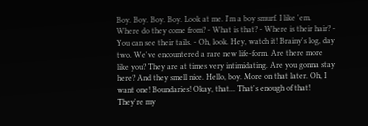Boy. Boy. Boy. Boy. Look at me. I'm a boy smurf. I like 'em. Where do they come from? - What is that? - Where is their hair? - You can see their tails. - Oh, look. Hey, watch it! Brainy's log, day two. We've encountered a rare new life-form. Are there more like you? They are at times very intimidating. Are you gonna stay here? And they smell nice. Hello, boy. More on that later. Oh, I want one! Boundaries! Okay, that... That's enough of that! They're my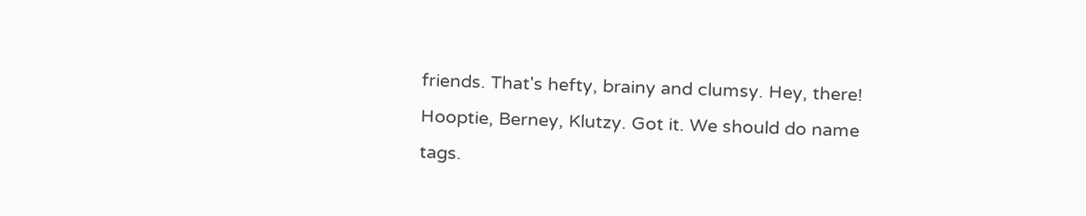friends. That's hefty, brainy and clumsy. Hey, there! Hooptie, Berney, Klutzy. Got it. We should do name tags.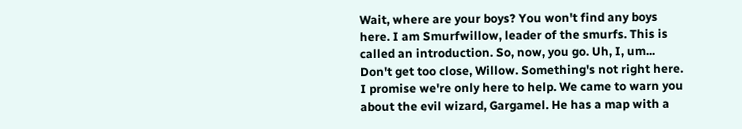Wait, where are your boys? You won't find any boys here. I am Smurfwillow, leader of the smurfs. This is called an introduction. So, now, you go. Uh, I, um... Don't get too close, Willow. Something's not right here. I promise we're only here to help. We came to warn you about the evil wizard, Gargamel. He has a map with a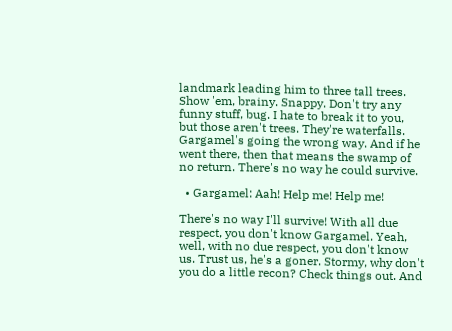landmark leading him to three tall trees. Show 'em, brainy. Snappy. Don't try any funny stuff, bug. I hate to break it to you, but those aren't trees. They're waterfalls. Gargamel's going the wrong way. And if he went there, then that means the swamp of no return. There's no way he could survive.

  • Gargamel: Aah! Help me! Help me!

There's no way I'll survive! With all due respect, you don't know Gargamel. Yeah, well, with no due respect, you don't know us. Trust us, he's a goner. Stormy, why don't you do a little recon? Check things out. And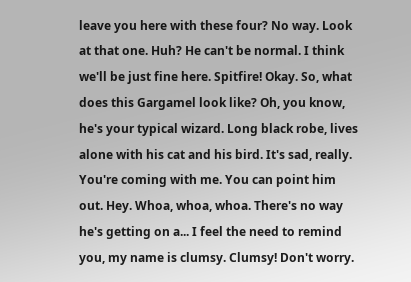leave you here with these four? No way. Look at that one. Huh? He can't be normal. I think we'll be just fine here. Spitfire! Okay. So, what does this Gargamel look like? Oh, you know, he's your typical wizard. Long black robe, lives alone with his cat and his bird. It's sad, really. You're coming with me. You can point him out. Hey. Whoa, whoa, whoa. There's no way he's getting on a... I feel the need to remind you, my name is clumsy. Clumsy! Don't worry.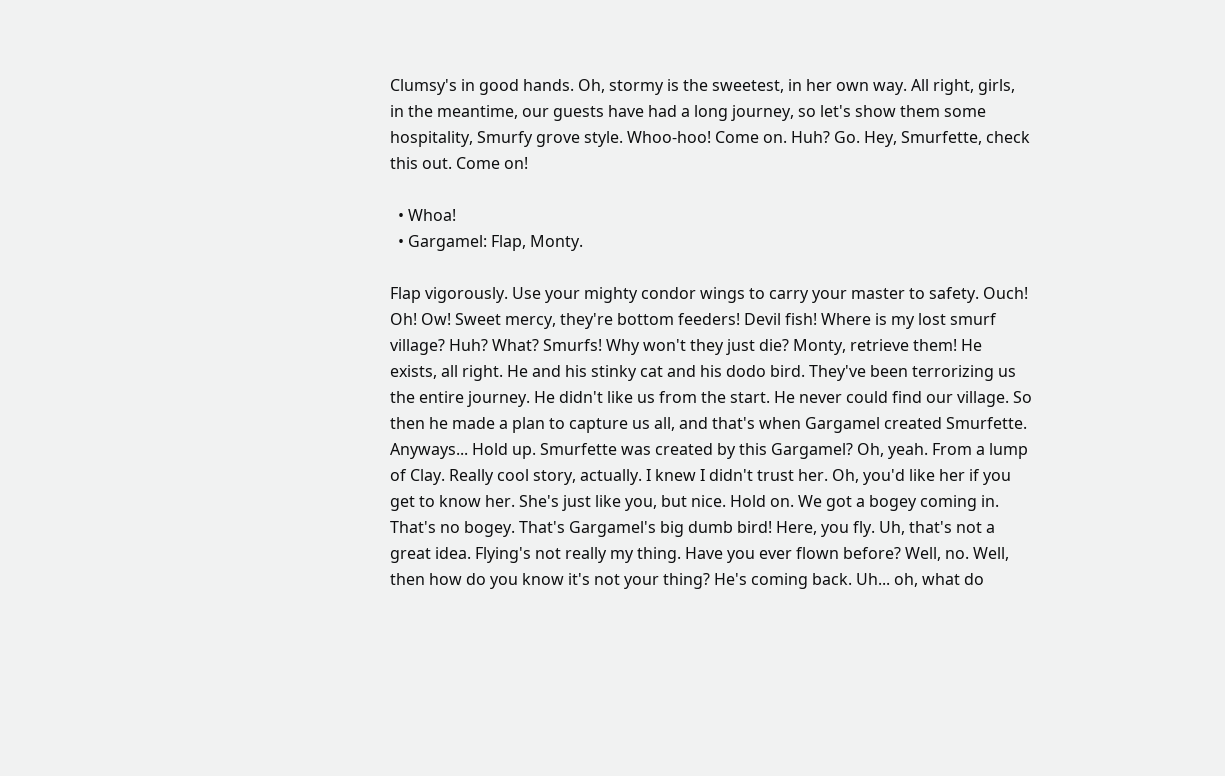Clumsy's in good hands. Oh, stormy is the sweetest, in her own way. All right, girls, in the meantime, our guests have had a long journey, so let's show them some hospitality, Smurfy grove style. Whoo-hoo! Come on. Huh? Go. Hey, Smurfette, check this out. Come on!

  • Whoa!
  • Gargamel: Flap, Monty.

Flap vigorously. Use your mighty condor wings to carry your master to safety. Ouch! Oh! Ow! Sweet mercy, they're bottom feeders! Devil fish! Where is my lost smurf village? Huh? What? Smurfs! Why won't they just die? Monty, retrieve them! He exists, all right. He and his stinky cat and his dodo bird. They've been terrorizing us the entire journey. He didn't like us from the start. He never could find our village. So then he made a plan to capture us all, and that's when Gargamel created Smurfette. Anyways... Hold up. Smurfette was created by this Gargamel? Oh, yeah. From a lump of Clay. Really cool story, actually. I knew I didn't trust her. Oh, you'd like her if you get to know her. She's just like you, but nice. Hold on. We got a bogey coming in. That's no bogey. That's Gargamel's big dumb bird! Here, you fly. Uh, that's not a great idea. Flying's not really my thing. Have you ever flown before? Well, no. Well, then how do you know it's not your thing? He's coming back. Uh... oh, what do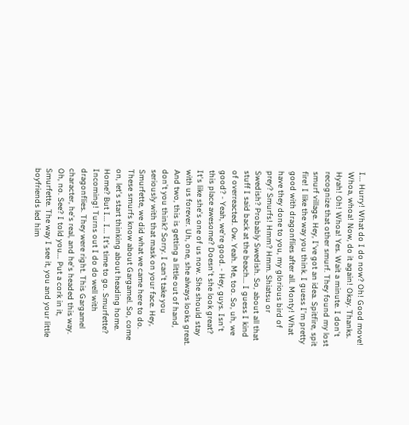I... Hurry! What do I do now? Oh! Good move! Whoa, whoa! Now, do it again! Okay. Thanks. Hyah! Oh! Whoa! Yes. Wait a minute. I don't recognize that other smurf. They found my lost smurf village. Hey, I've got an idea. Spitfire, spit fire! I like the way you think. I guess I'm pretty good with dragonflies after all. Monty! What have they done to you, my glorious bird of prey? Smurfs! Hmm? Hmm. Shiatsu or Swedish? Probably Swedish. So, about all that stuff I said back at the beach... I guess I kind of overreacted. Ow. Yeah. Me, too. So, uh, we good? - Yeah, we're good. - Hey, guys. Isn't this place awesome? Doesn't she look great? It's like she's one of us now. She should stay with us forever. Uh, one, she always looks great. And two, this is getting a little out of hand, don't you think? Sorry. I can't take you seriously with that mask on your face. Hey, Smurfette, we did what we came here to do. These smurfs know about Gargamel. So, come on, let's start thinking about heading home. Home? But I... I... It's time to go. Smurfette? Incoming! Turns out I do do well with dragonflies. They were right. This Gargamel character, he's real, and he's headed this way. Oh, no. See? I told you... Put a cork in it, Smurfette. The way I see it, you and your little boyfriends led him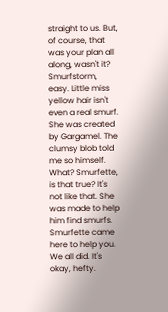straight to us. But, of course, that was your plan all along, wasn't it? Smurfstorm, easy. Little miss yellow hair isn't even a real smurf. She was created by Gargamel. The clumsy blob told me so himself. What? Smurfette, is that true? It's not like that. She was made to help him find smurfs. Smurfette came here to help you. We all did. It's okay, hefty.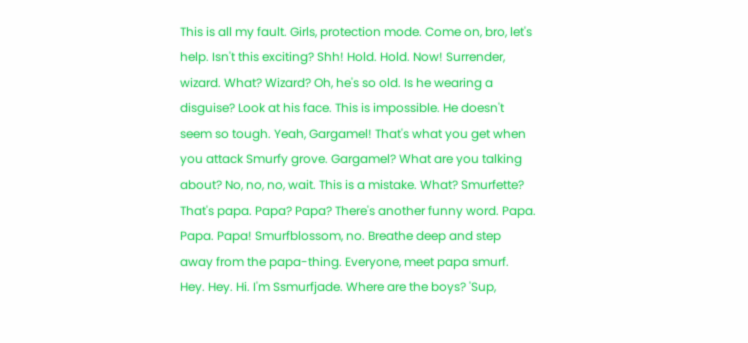This is all my fault. Girls, protection mode. Come on, bro, let's help. Isn't this exciting? Shh! Hold. Hold. Now! Surrender, wizard. What? Wizard? Oh, he's so old. Is he wearing a disguise? Look at his face. This is impossible. He doesn't seem so tough. Yeah, Gargamel! That's what you get when you attack Smurfy grove. Gargamel? What are you talking about? No, no, no, wait. This is a mistake. What? Smurfette? That's papa. Papa? Papa? There's another funny word. Papa. Papa. Papa! Smurfblossom, no. Breathe deep and step away from the papa-thing. Everyone, meet papa smurf. Hey. Hey. Hi. I'm Ssmurfjade. Where are the boys? 'Sup,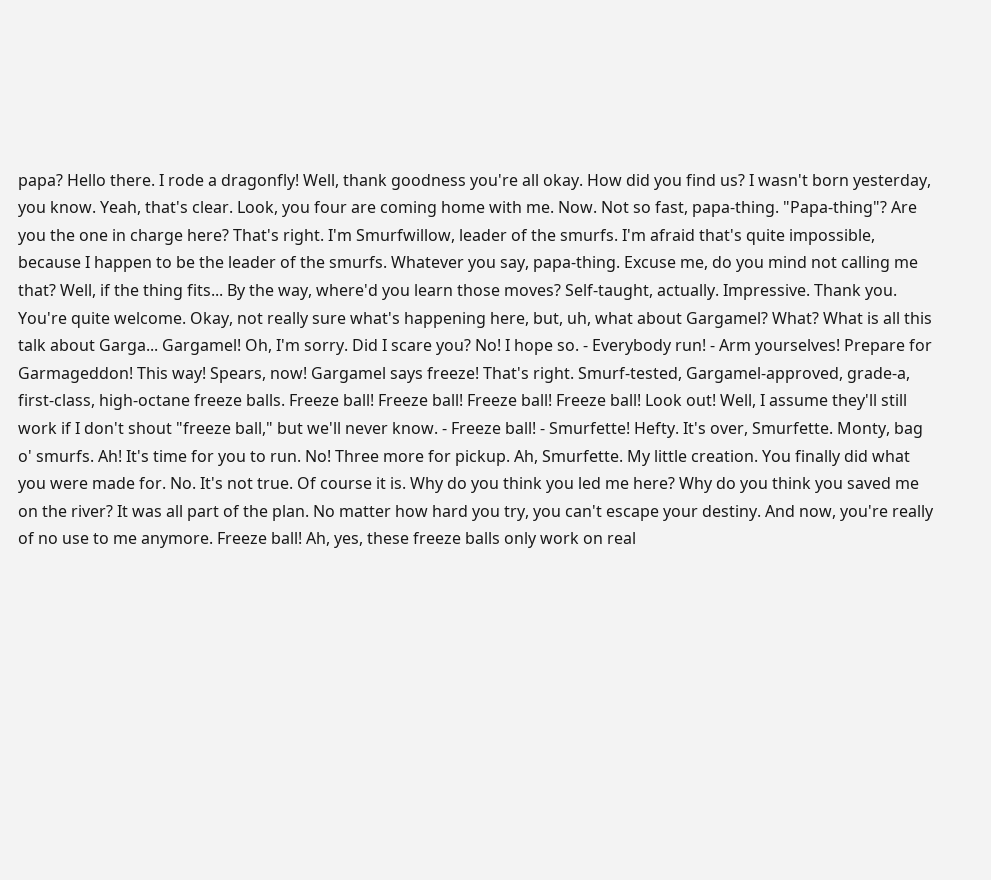papa? Hello there. I rode a dragonfly! Well, thank goodness you're all okay. How did you find us? I wasn't born yesterday, you know. Yeah, that's clear. Look, you four are coming home with me. Now. Not so fast, papa-thing. "Papa-thing"? Are you the one in charge here? That's right. I'm Smurfwillow, leader of the smurfs. I'm afraid that's quite impossible, because I happen to be the leader of the smurfs. Whatever you say, papa-thing. Excuse me, do you mind not calling me that? Well, if the thing fits... By the way, where'd you learn those moves? Self-taught, actually. Impressive. Thank you. You're quite welcome. Okay, not really sure what's happening here, but, uh, what about Gargamel? What? What is all this talk about Garga... Gargamel! Oh, I'm sorry. Did I scare you? No! I hope so. - Everybody run! - Arm yourselves! Prepare for Garmageddon! This way! Spears, now! Gargamel says freeze! That's right. Smurf-tested, Gargamel-approved, grade-a, first-class, high-octane freeze balls. Freeze ball! Freeze ball! Freeze ball! Freeze ball! Look out! Well, I assume they'll still work if I don't shout "freeze ball," but we'll never know. - Freeze ball! - Smurfette! Hefty. It's over, Smurfette. Monty, bag o' smurfs. Ah! It's time for you to run. No! Three more for pickup. Ah, Smurfette. My little creation. You finally did what you were made for. No. It's not true. Of course it is. Why do you think you led me here? Why do you think you saved me on the river? It was all part of the plan. No matter how hard you try, you can't escape your destiny. And now, you're really of no use to me anymore. Freeze ball! Ah, yes, these freeze balls only work on real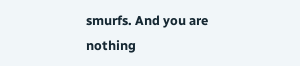smurfs. And you are nothing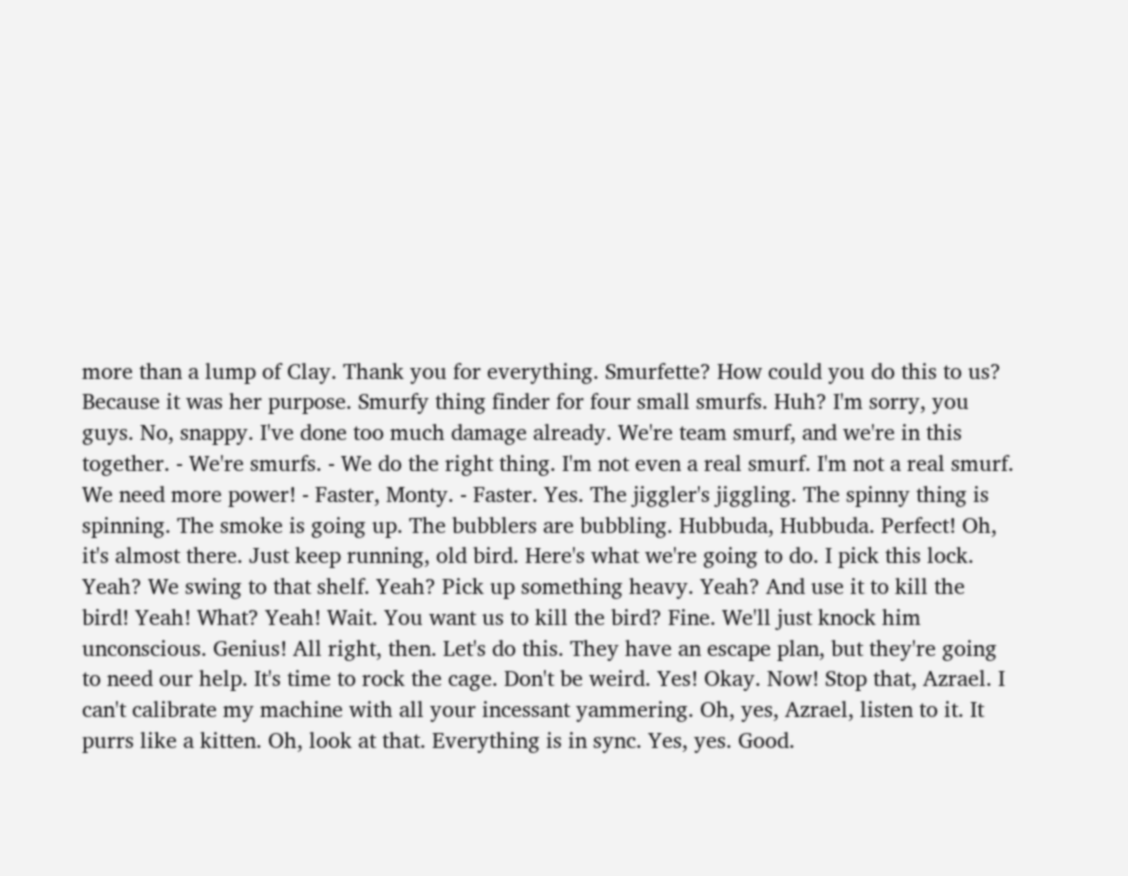more than a lump of Clay. Thank you for everything. Smurfette? How could you do this to us? Because it was her purpose. Smurfy thing finder for four small smurfs. Huh? I'm sorry, you guys. No, snappy. I've done too much damage already. We're team smurf, and we're in this together. - We're smurfs. - We do the right thing. I'm not even a real smurf. I'm not a real smurf. We need more power! - Faster, Monty. - Faster. Yes. The jiggler's jiggling. The spinny thing is spinning. The smoke is going up. The bubblers are bubbling. Hubbuda, Hubbuda. Perfect! Oh, it's almost there. Just keep running, old bird. Here's what we're going to do. I pick this lock. Yeah? We swing to that shelf. Yeah? Pick up something heavy. Yeah? And use it to kill the bird! Yeah! What? Yeah! Wait. You want us to kill the bird? Fine. We'll just knock him unconscious. Genius! All right, then. Let's do this. They have an escape plan, but they're going to need our help. It's time to rock the cage. Don't be weird. Yes! Okay. Now! Stop that, Azrael. I can't calibrate my machine with all your incessant yammering. Oh, yes, Azrael, listen to it. It purrs like a kitten. Oh, look at that. Everything is in sync. Yes, yes. Good.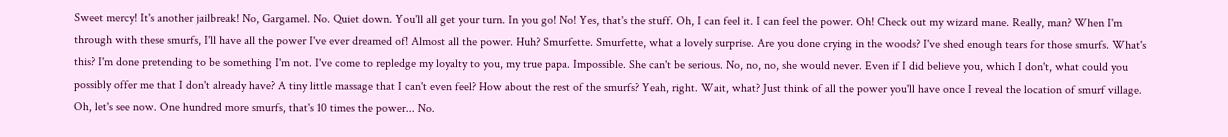Sweet mercy! It's another jailbreak! No, Gargamel. No. Quiet down. You'll all get your turn. In you go! No! Yes, that's the stuff. Oh, I can feel it. I can feel the power. Oh! Check out my wizard mane. Really, man? When I'm through with these smurfs, I'll have all the power I've ever dreamed of! Almost all the power. Huh? Smurfette. Smurfette, what a lovely surprise. Are you done crying in the woods? I've shed enough tears for those smurfs. What's this? I'm done pretending to be something I'm not. I've come to repledge my loyalty to you, my true papa. Impossible. She can't be serious. No, no, no, she would never. Even if I did believe you, which I don't, what could you possibly offer me that I don't already have? A tiny little massage that I can't even feel? How about the rest of the smurfs? Yeah, right. Wait, what? Just think of all the power you'll have once I reveal the location of smurf village. Oh, let's see now. One hundred more smurfs, that's 10 times the power... No.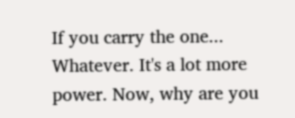If you carry the one... Whatever. It's a lot more power. Now, why are you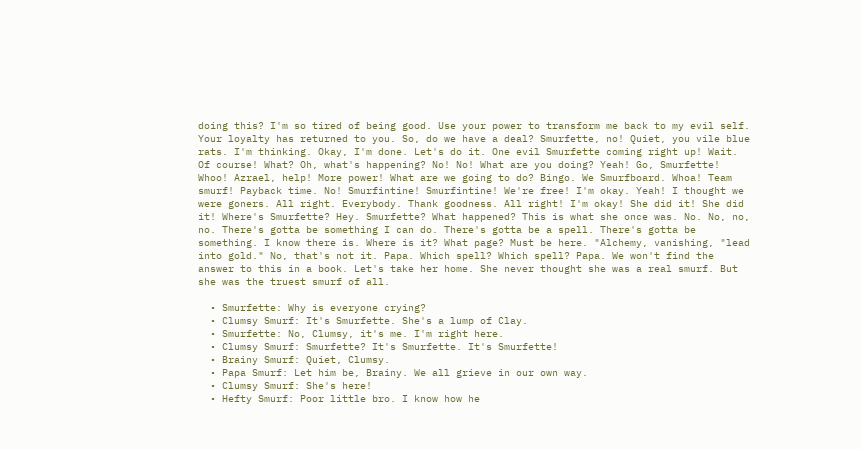doing this? I'm so tired of being good. Use your power to transform me back to my evil self. Your loyalty has returned to you. So, do we have a deal? Smurfette, no! Quiet, you vile blue rats. I'm thinking. Okay, I'm done. Let's do it. One evil Smurfette coming right up! Wait. Of course! What? Oh, what's happening? No! No! What are you doing? Yeah! Go, Smurfette! Whoo! Azrael, help! More power! What are we going to do? Bingo. We Smurfboard. Whoa! Team smurf! Payback time. No! Smurfintine! Smurfintine! We're free! I'm okay. Yeah! I thought we were goners. All right. Everybody. Thank goodness. All right! I'm okay! She did it! She did it! Where's Smurfette? Hey. Smurfette? What happened? This is what she once was. No. No, no, no. There's gotta be something I can do. There's gotta be a spell. There's gotta be something. I know there is. Where is it? What page? Must be here. "Alchemy, vanishing, "lead into gold." No, that's not it. Papa. Which spell? Which spell? Papa. We won't find the answer to this in a book. Let's take her home. She never thought she was a real smurf. But she was the truest smurf of all.

  • Smurfette: Why is everyone crying?
  • Clumsy Smurf: It's Smurfette. She's a lump of Clay.
  • Smurfette: No, Clumsy, it's me. I'm right here.
  • Clumsy Smurf: Smurfette? It's Smurfette. It's Smurfette!
  • Brainy Smurf: Quiet, Clumsy.
  • Papa Smurf: Let him be, Brainy. We all grieve in our own way.
  • Clumsy Smurf: She's here!
  • Hefty Smurf: Poor little bro. I know how he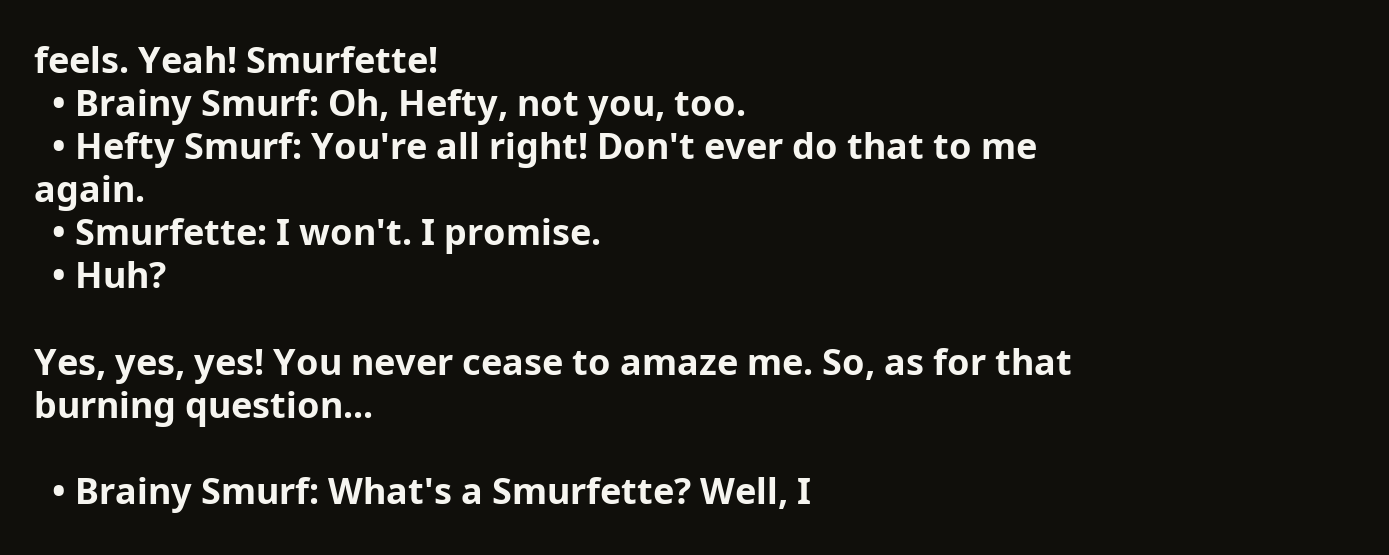feels. Yeah! Smurfette!
  • Brainy Smurf: Oh, Hefty, not you, too.
  • Hefty Smurf: You're all right! Don't ever do that to me again.
  • Smurfette: I won't. I promise.
  • Huh?

Yes, yes, yes! You never cease to amaze me. So, as for that burning question...

  • Brainy Smurf: What's a Smurfette? Well, I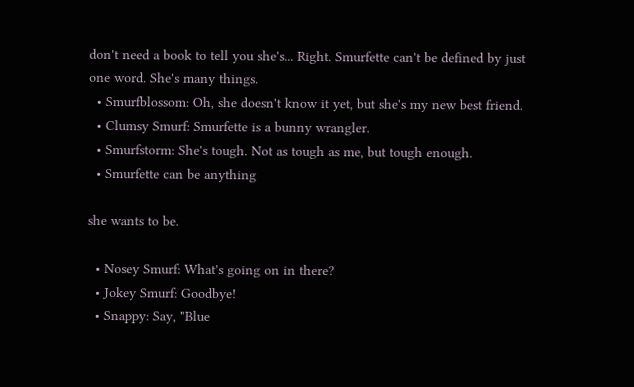don't need a book to tell you she's... Right. Smurfette can't be defined by just one word. She's many things.
  • Smurfblossom: Oh, she doesn't know it yet, but she's my new best friend.
  • Clumsy Smurf: Smurfette is a bunny wrangler.
  • Smurfstorm: She's tough. Not as tough as me, but tough enough.
  • Smurfette can be anything

she wants to be.

  • Nosey Smurf: What's going on in there?
  • Jokey Smurf: Goodbye!
  • Snappy: Say, "Blue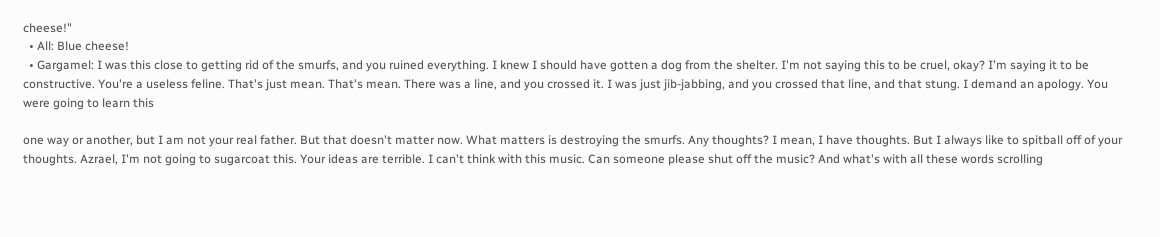cheese!"
  • All: Blue cheese!
  • Gargamel: I was this close to getting rid of the smurfs, and you ruined everything. I knew I should have gotten a dog from the shelter. I'm not saying this to be cruel, okay? I'm saying it to be constructive. You're a useless feline. That's just mean. That's mean. There was a line, and you crossed it. I was just jib-jabbing, and you crossed that line, and that stung. I demand an apology. You were going to learn this

one way or another, but I am not your real father. But that doesn't matter now. What matters is destroying the smurfs. Any thoughts? I mean, I have thoughts. But I always like to spitball off of your thoughts. Azrael, I'm not going to sugarcoat this. Your ideas are terrible. I can't think with this music. Can someone please shut off the music? And what's with all these words scrolling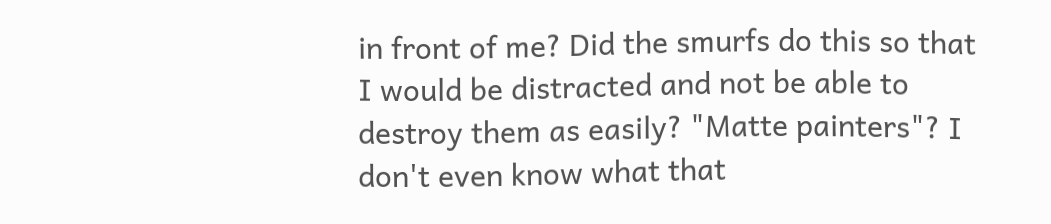in front of me? Did the smurfs do this so that I would be distracted and not be able to destroy them as easily? "Matte painters"? I don't even know what that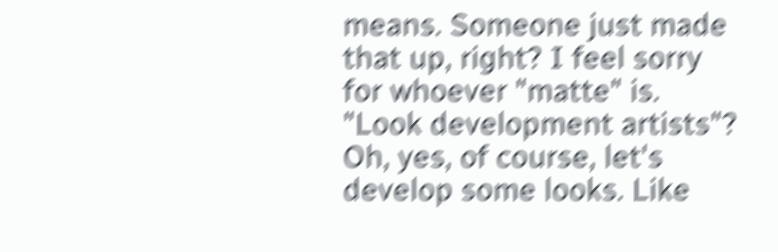means. Someone just made that up, right? I feel sorry for whoever "matte" is. "Look development artists"? Oh, yes, of course, let's develop some looks. Like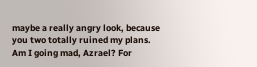maybe a really angry look, because you two totally ruined my plans. Am I going mad, Azrael? For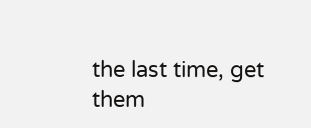the last time, get them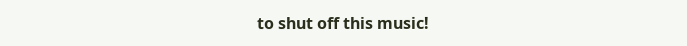to shut off this music!